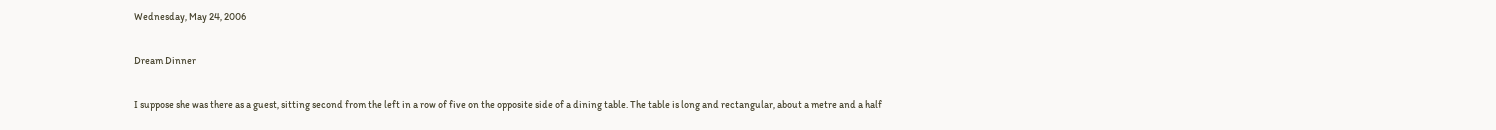Wednesday, May 24, 2006

Dream Dinner

I suppose she was there as a guest, sitting second from the left in a row of five on the opposite side of a dining table. The table is long and rectangular, about a metre and a half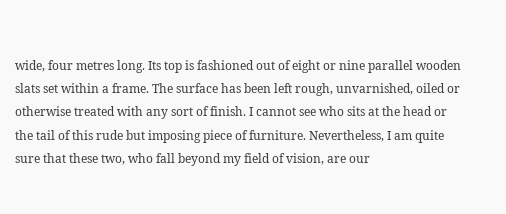wide, four metres long. Its top is fashioned out of eight or nine parallel wooden slats set within a frame. The surface has been left rough, unvarnished, oiled or otherwise treated with any sort of finish. I cannot see who sits at the head or the tail of this rude but imposing piece of furniture. Nevertheless, I am quite sure that these two, who fall beyond my field of vision, are our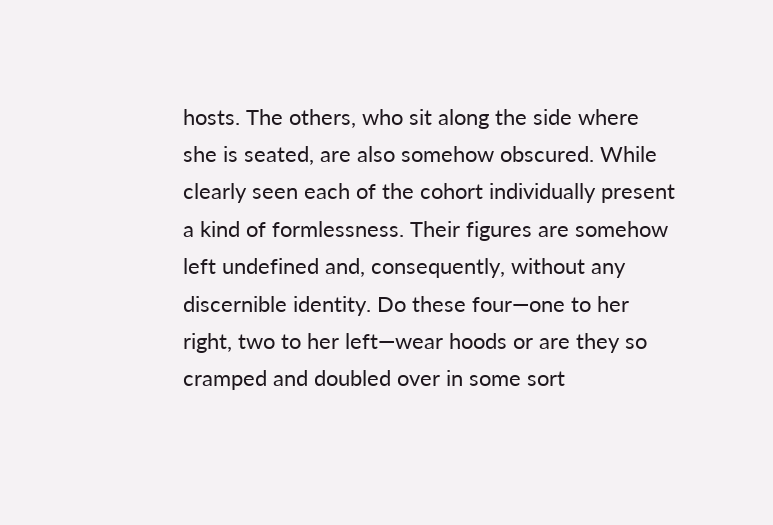hosts. The others, who sit along the side where she is seated, are also somehow obscured. While clearly seen each of the cohort individually present a kind of formlessness. Their figures are somehow left undefined and, consequently, without any discernible identity. Do these four—one to her right, two to her left—wear hoods or are they so cramped and doubled over in some sort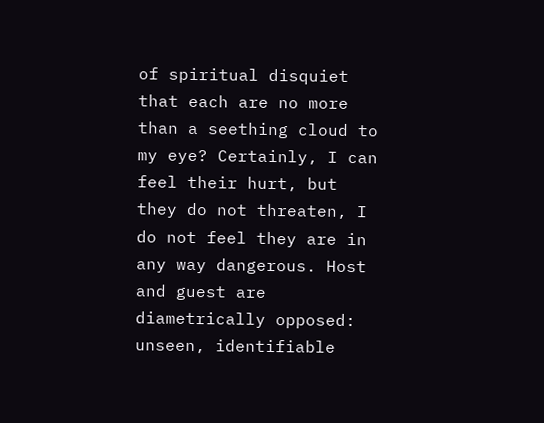of spiritual disquiet that each are no more than a seething cloud to my eye? Certainly, I can feel their hurt, but they do not threaten, I do not feel they are in any way dangerous. Host and guest are diametrically opposed: unseen, identifiable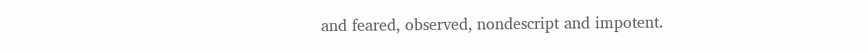and feared, observed, nondescript and impotent.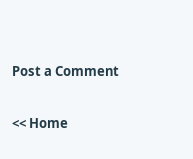Post a Comment

<< Home